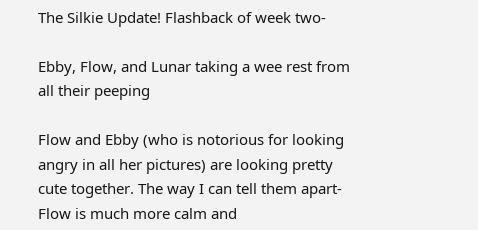The Silkie Update! Flashback of week two-

Ebby, Flow, and Lunar taking a wee rest from all their peeping

Flow and Ebby (who is notorious for looking angry in all her pictures) are looking pretty cute together. The way I can tell them apart- Flow is much more calm and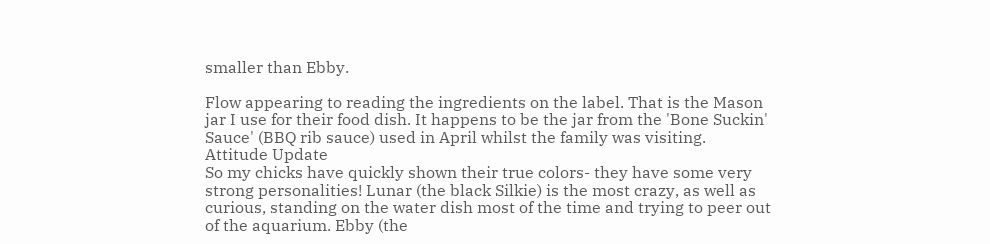smaller than Ebby.

Flow appearing to reading the ingredients on the label. That is the Mason jar I use for their food dish. It happens to be the jar from the 'Bone Suckin' Sauce' (BBQ rib sauce) used in April whilst the family was visiting.
Attitude Update
So my chicks have quickly shown their true colors- they have some very strong personalities! Lunar (the black Silkie) is the most crazy, as well as curious, standing on the water dish most of the time and trying to peer out of the aquarium. Ebby (the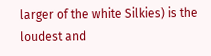larger of the white Silkies) is the loudest and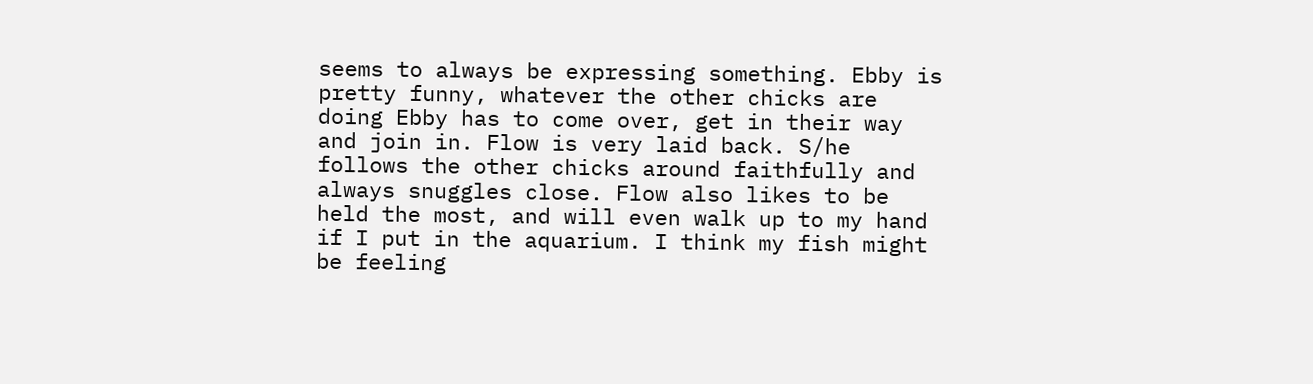seems to always be expressing something. Ebby is pretty funny, whatever the other chicks are doing Ebby has to come over, get in their way and join in. Flow is very laid back. S/he follows the other chicks around faithfully and always snuggles close. Flow also likes to be held the most, and will even walk up to my hand if I put in the aquarium. I think my fish might be feeling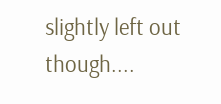slightly left out though....